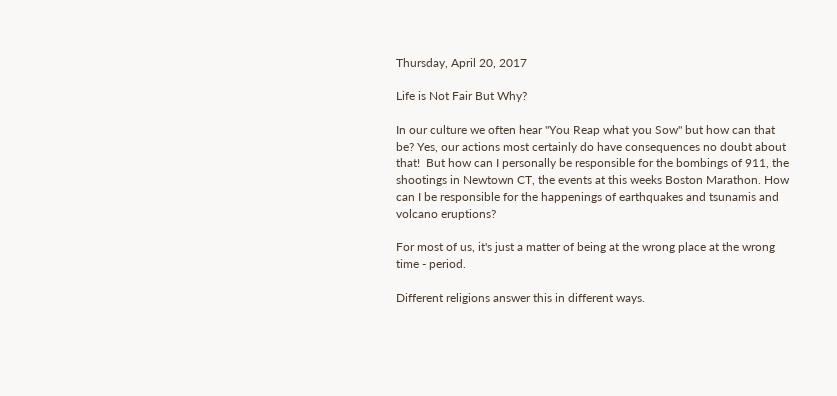Thursday, April 20, 2017

Life is Not Fair But Why?

In our culture we often hear "You Reap what you Sow" but how can that be? Yes, our actions most certainly do have consequences no doubt about that!  But how can I personally be responsible for the bombings of 911, the shootings in Newtown CT, the events at this weeks Boston Marathon. How can I be responsible for the happenings of earthquakes and tsunamis and volcano eruptions?

For most of us, it's just a matter of being at the wrong place at the wrong time - period.

Different religions answer this in different ways.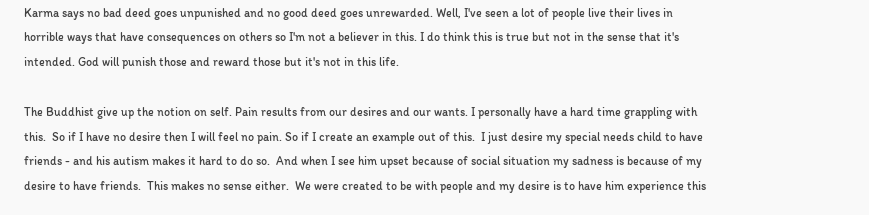Karma says no bad deed goes unpunished and no good deed goes unrewarded. Well, I've seen a lot of people live their lives in horrible ways that have consequences on others so I'm not a believer in this. I do think this is true but not in the sense that it's intended. God will punish those and reward those but it's not in this life.

The Buddhist give up the notion on self. Pain results from our desires and our wants. I personally have a hard time grappling with this.  So if I have no desire then I will feel no pain. So if I create an example out of this.  I just desire my special needs child to have friends - and his autism makes it hard to do so.  And when I see him upset because of social situation my sadness is because of my desire to have friends.  This makes no sense either.  We were created to be with people and my desire is to have him experience this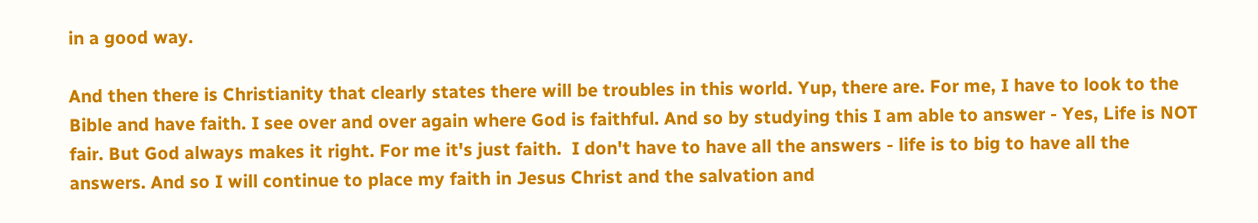in a good way.

And then there is Christianity that clearly states there will be troubles in this world. Yup, there are. For me, I have to look to the Bible and have faith. I see over and over again where God is faithful. And so by studying this I am able to answer - Yes, Life is NOT fair. But God always makes it right. For me it's just faith.  I don't have to have all the answers - life is to big to have all the answers. And so I will continue to place my faith in Jesus Christ and the salvation and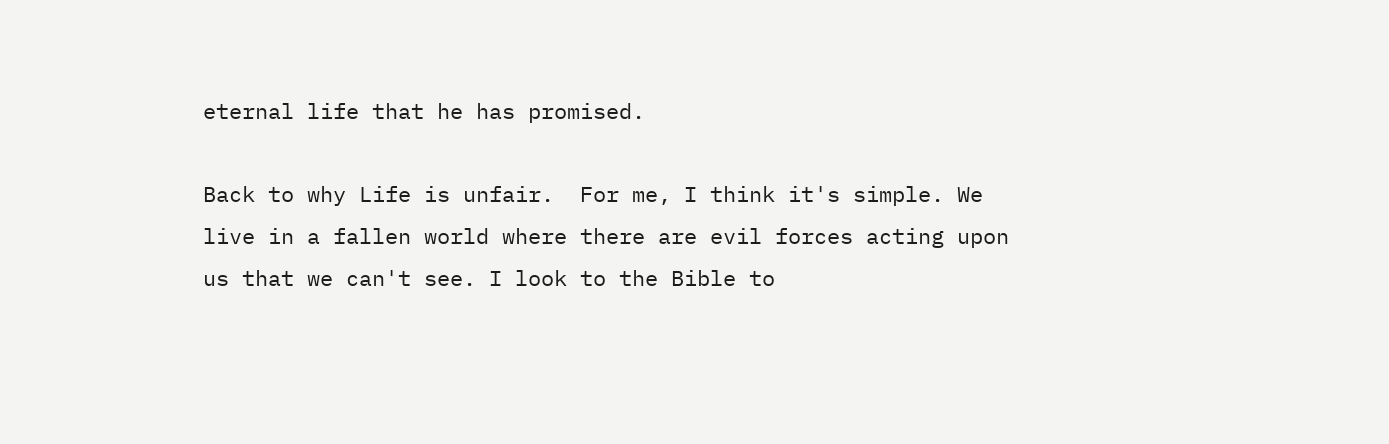eternal life that he has promised.

Back to why Life is unfair.  For me, I think it's simple. We live in a fallen world where there are evil forces acting upon us that we can't see. I look to the Bible to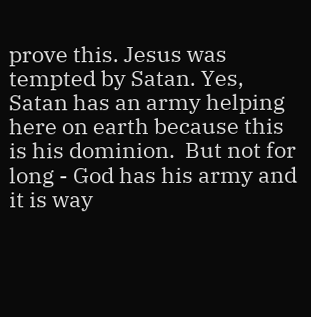prove this. Jesus was tempted by Satan. Yes, Satan has an army helping here on earth because this is his dominion.  But not for long - God has his army and it is way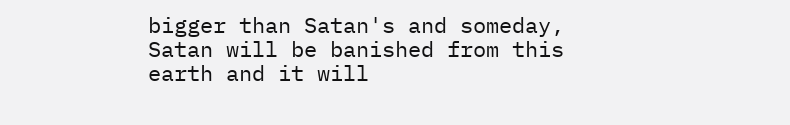bigger than Satan's and someday, Satan will be banished from this earth and it will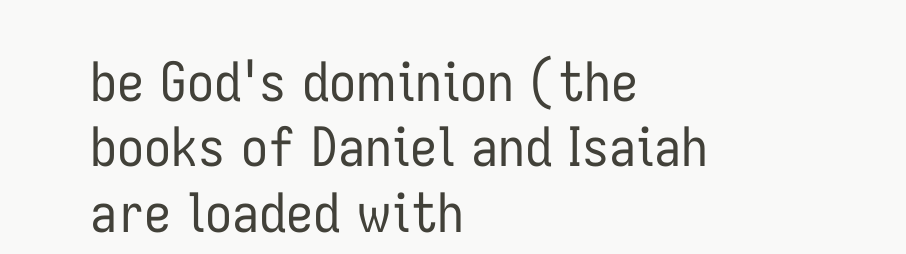be God's dominion (the books of Daniel and Isaiah are loaded with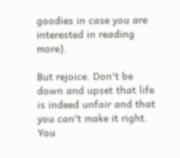goodies in case you are interested in reading more).

But rejoice. Don't be down and upset that life is indeed unfair and that you can't make it right.  You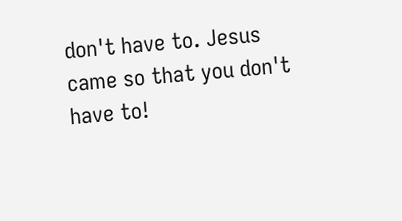don't have to. Jesus came so that you don't have to!